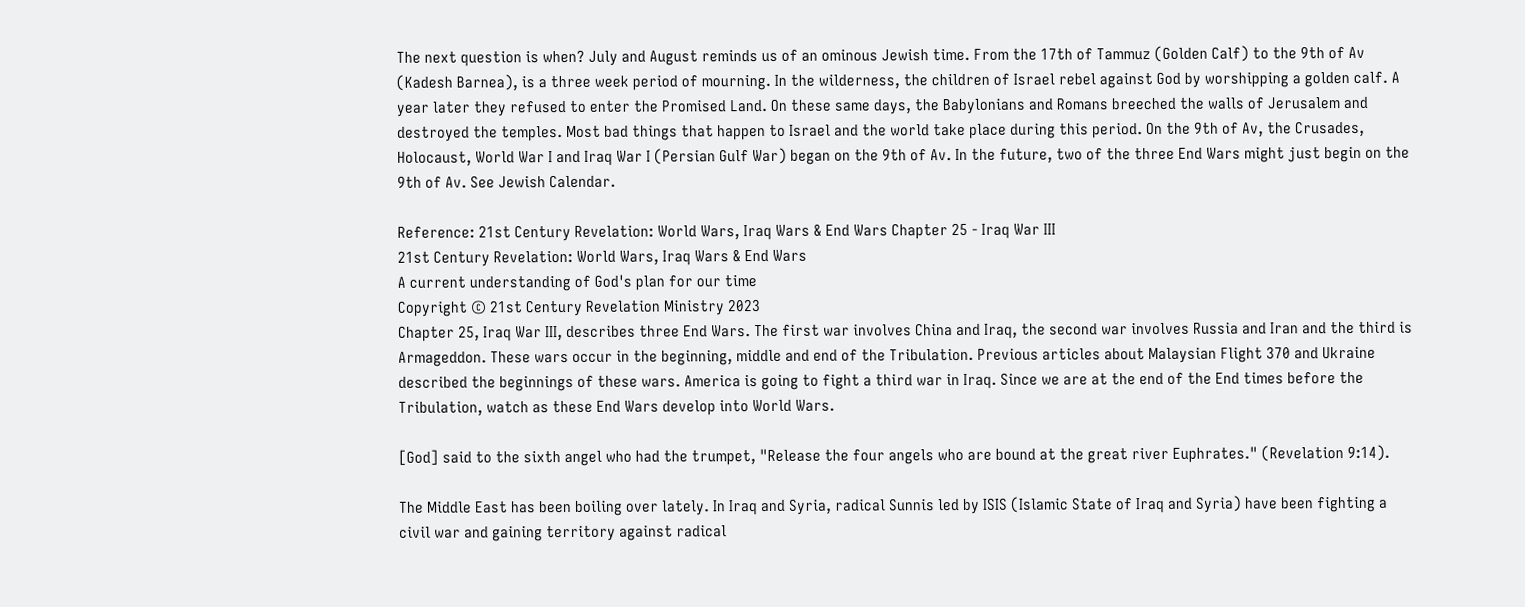The next question is when? July and August reminds us of an ominous Jewish time. From the 17th of Tammuz (Golden Calf) to the 9th of Av (Kadesh Barnea), is a three week period of mourning. In the wilderness, the children of Israel rebel against God by worshipping a golden calf. A year later they refused to enter the Promised Land. On these same days, the Babylonians and Romans breeched the walls of Jerusalem and destroyed the temples. Most bad things that happen to Israel and the world take place during this period. On the 9th of Av, the Crusades, Holocaust, World War I and Iraq War I (Persian Gulf War) began on the 9th of Av. In the future, two of the three End Wars might just begin on the 9th of Av. See Jewish Calendar.

Reference: 21st Century Revelation: World Wars, Iraq Wars & End Wars Chapter 25 - Iraq War III
21st Century Revelation: World Wars, Iraq Wars & End Wars
A current understanding of God's plan for our time
Copyright © 21st Century Revelation Ministry 2023
Chapter 25, Iraq War III, describes three End Wars. The first war involves China and Iraq, the second war involves Russia and Iran and the third is Armageddon. These wars occur in the beginning, middle and end of the Tribulation. Previous articles about Malaysian Flight 370 and Ukraine described the beginnings of these wars. America is going to fight a third war in Iraq. Since we are at the end of the End times before the Tribulation, watch as these End Wars develop into World Wars.

[God] said to the sixth angel who had the trumpet, "Release the four angels who are bound at the great river Euphrates." (Revelation 9:14).

The Middle East has been boiling over lately. In Iraq and Syria, radical Sunnis led by ISIS (Islamic State of Iraq and Syria) have been fighting a civil war and gaining territory against radical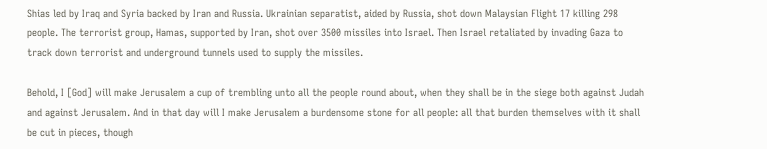Shias led by Iraq and Syria backed by Iran and Russia. Ukrainian separatist, aided by Russia, shot down Malaysian Flight 17 killing 298 people. The terrorist group, Hamas, supported by Iran, shot over 3500 missiles into Israel. Then Israel retaliated by invading Gaza to track down terrorist and underground tunnels used to supply the missiles.

Behold, I [God] will make Jerusalem a cup of trembling unto all the people round about, when they shall be in the siege both against Judah and against Jerusalem. And in that day will I make Jerusalem a burdensome stone for all people: all that burden themselves with it shall be cut in pieces, though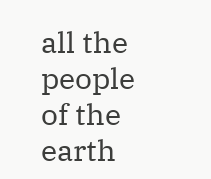all the people of the earth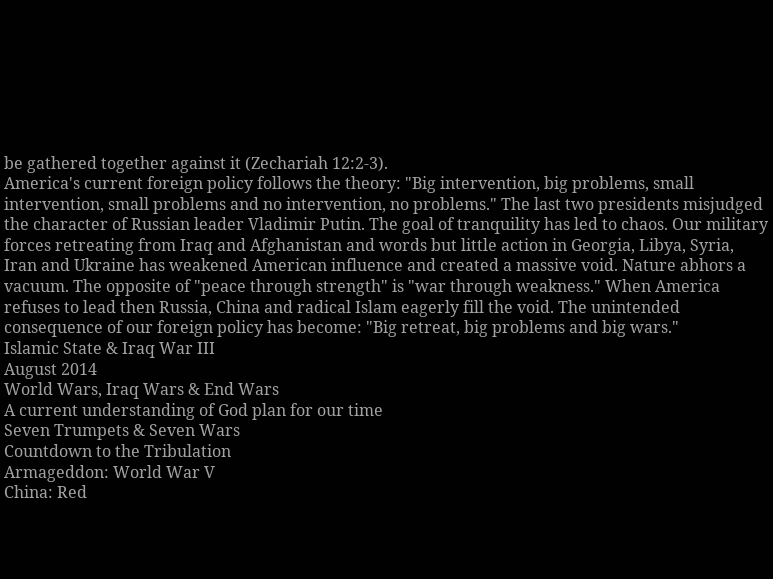be gathered together against it (Zechariah 12:2-3).
America's current foreign policy follows the theory: "Big intervention, big problems, small intervention, small problems and no intervention, no problems." The last two presidents misjudged the character of Russian leader Vladimir Putin. The goal of tranquility has led to chaos. Our military forces retreating from Iraq and Afghanistan and words but little action in Georgia, Libya, Syria, Iran and Ukraine has weakened American influence and created a massive void. Nature abhors a vacuum. The opposite of "peace through strength" is "war through weakness." When America refuses to lead then Russia, China and radical Islam eagerly fill the void. The unintended consequence of our foreign policy has become: "Big retreat, big problems and big wars."
Islamic State & Iraq War III
August 2014
World Wars, Iraq Wars & End Wars
A current understanding of God plan for our time
Seven Trumpets & Seven Wars
Countdown to the Tribulation
Armageddon: World War V
China: Red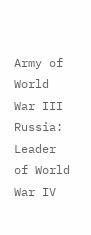Army of World War III
Russia: Leader of World War IV